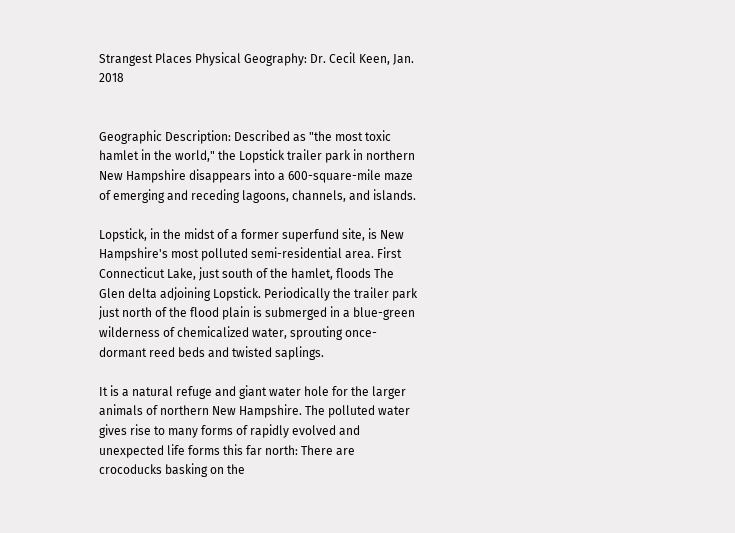Strangest Places Physical Geography: Dr. Cecil Keen, Jan. 2018


Geographic Description: Described as "the most toxic hamlet in the world," the Lopstick trailer park in northern New Hampshire disappears into a 600-square-mile maze of emerging and receding lagoons, channels, and islands.

Lopstick, in the midst of a former superfund site, is New Hampshire's most polluted semi-residential area. First Connecticut Lake, just south of the hamlet, floods The Glen delta adjoining Lopstick. Periodically the trailer park just north of the flood plain is submerged in a blue-green wilderness of chemicalized water, sprouting once-dormant reed beds and twisted saplings.

It is a natural refuge and giant water hole for the larger animals of northern New Hampshire. The polluted water gives rise to many forms of rapidly evolved and unexpected life forms this far north: There are crocoducks basking on the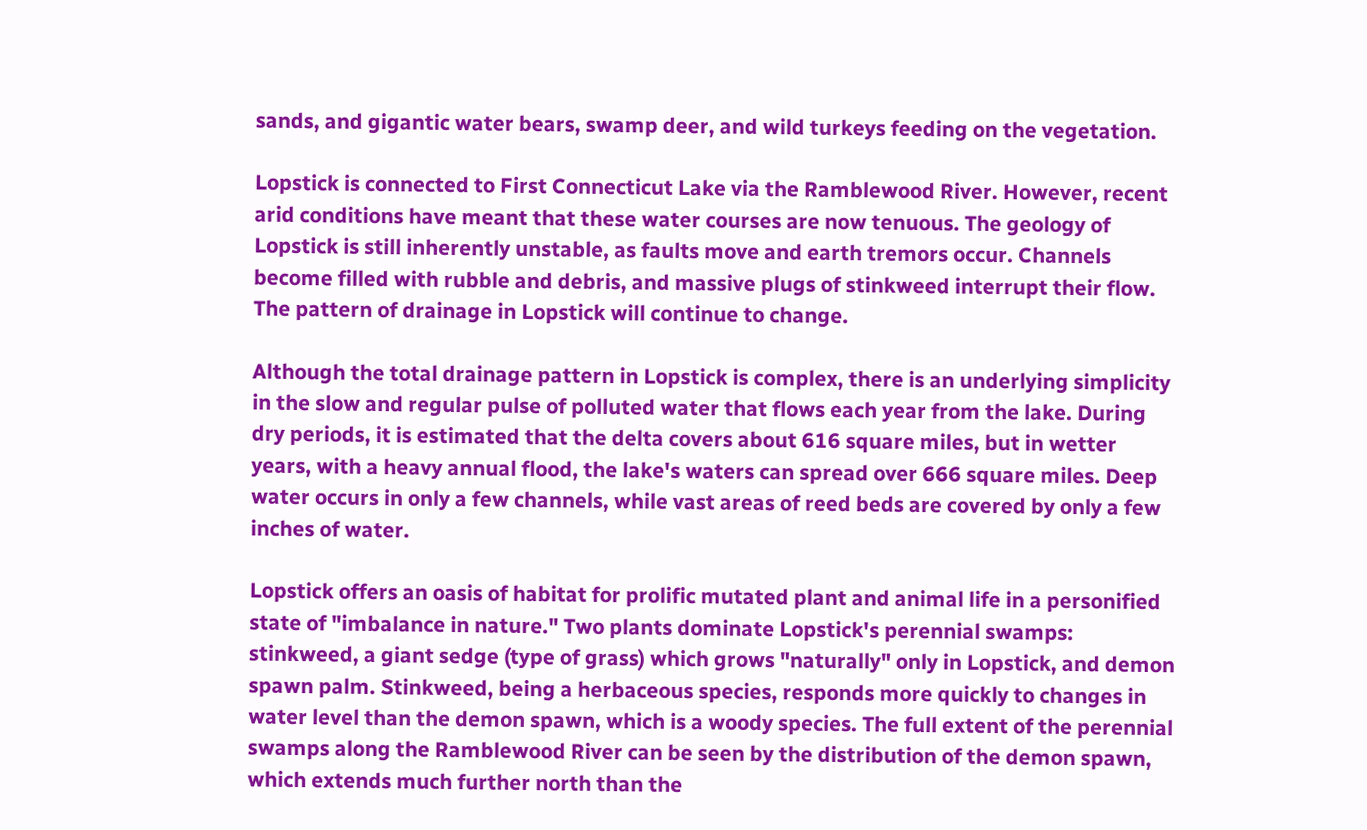sands, and gigantic water bears, swamp deer, and wild turkeys feeding on the vegetation.

Lopstick is connected to First Connecticut Lake via the Ramblewood River. However, recent arid conditions have meant that these water courses are now tenuous. The geology of Lopstick is still inherently unstable, as faults move and earth tremors occur. Channels become filled with rubble and debris, and massive plugs of stinkweed interrupt their flow. The pattern of drainage in Lopstick will continue to change.

Although the total drainage pattern in Lopstick is complex, there is an underlying simplicity in the slow and regular pulse of polluted water that flows each year from the lake. During dry periods, it is estimated that the delta covers about 616 square miles, but in wetter years, with a heavy annual flood, the lake's waters can spread over 666 square miles. Deep water occurs in only a few channels, while vast areas of reed beds are covered by only a few inches of water.

Lopstick offers an oasis of habitat for prolific mutated plant and animal life in a personified state of "imbalance in nature." Two plants dominate Lopstick's perennial swamps: stinkweed, a giant sedge (type of grass) which grows "naturally" only in Lopstick, and demon spawn palm. Stinkweed, being a herbaceous species, responds more quickly to changes in water level than the demon spawn, which is a woody species. The full extent of the perennial swamps along the Ramblewood River can be seen by the distribution of the demon spawn, which extends much further north than the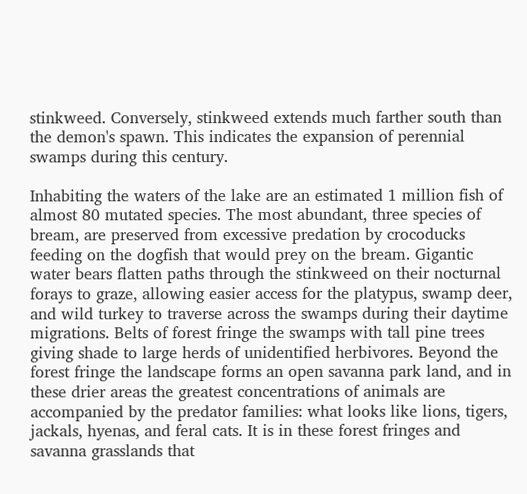stinkweed. Conversely, stinkweed extends much farther south than the demon's spawn. This indicates the expansion of perennial swamps during this century.

Inhabiting the waters of the lake are an estimated 1 million fish of almost 80 mutated species. The most abundant, three species of bream, are preserved from excessive predation by crocoducks feeding on the dogfish that would prey on the bream. Gigantic water bears flatten paths through the stinkweed on their nocturnal forays to graze, allowing easier access for the platypus, swamp deer, and wild turkey to traverse across the swamps during their daytime migrations. Belts of forest fringe the swamps with tall pine trees giving shade to large herds of unidentified herbivores. Beyond the forest fringe the landscape forms an open savanna park land, and in these drier areas the greatest concentrations of animals are accompanied by the predator families: what looks like lions, tigers, jackals, hyenas, and feral cats. It is in these forest fringes and savanna grasslands that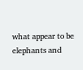what appear to be elephants and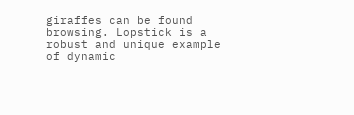giraffes can be found browsing. Lopstick is a robust and unique example of dynamic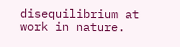disequilibrium at work in nature.